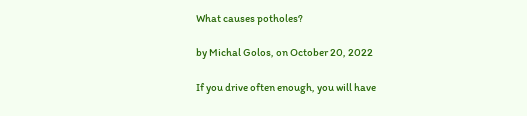What causes potholes?

by Michal Golos, on October 20, 2022

If you drive often enough, you will have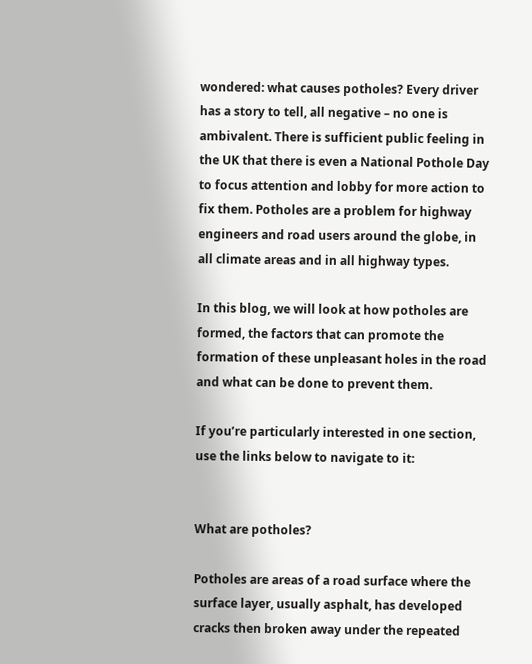wondered: what causes potholes? Every driver has a story to tell, all negative – no one is ambivalent. There is sufficient public feeling in the UK that there is even a National Pothole Day to focus attention and lobby for more action to fix them. Potholes are a problem for highway engineers and road users around the globe, in all climate areas and in all highway types.

In this blog, we will look at how potholes are formed, the factors that can promote the formation of these unpleasant holes in the road and what can be done to prevent them.

If you’re particularly interested in one section, use the links below to navigate to it:


What are potholes?

Potholes are areas of a road surface where the surface layer, usually asphalt, has developed cracks then broken away under the repeated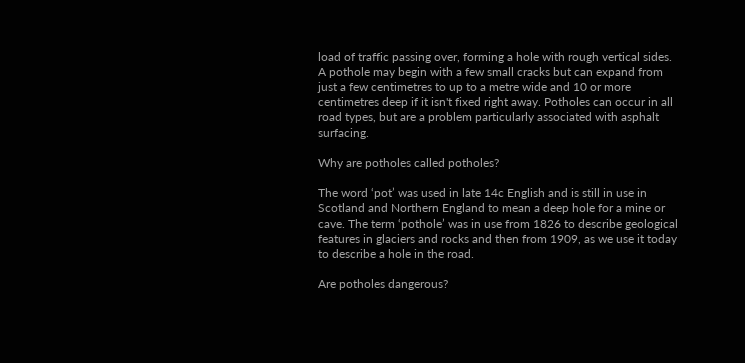load of traffic passing over, forming a hole with rough vertical sides. A pothole may begin with a few small cracks but can expand from just a few centimetres to up to a metre wide and 10 or more centimetres deep if it isn't fixed right away. Potholes can occur in all road types, but are a problem particularly associated with asphalt surfacing.

Why are potholes called potholes?

The word ‘pot’ was used in late 14c English and is still in use in Scotland and Northern England to mean a deep hole for a mine or cave. The term ‘pothole’ was in use from 1826 to describe geological features in glaciers and rocks and then from 1909, as we use it today to describe a hole in the road.

Are potholes dangerous?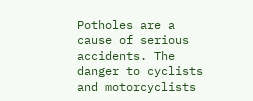Potholes are a cause of serious accidents. The danger to cyclists and motorcyclists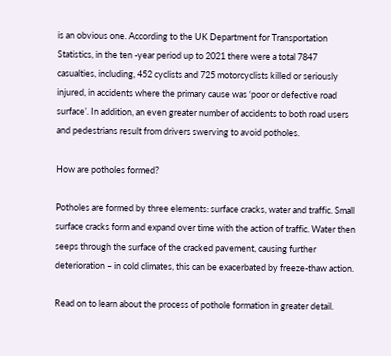is an obvious one. According to the UK Department for Transportation Statistics, in the ten -year period up to 2021 there were a total 7847 casualties, including, 452 cyclists and 725 motorcyclists killed or seriously injured, in accidents where the primary cause was ‘poor or defective road surface’. In addition, an even greater number of accidents to both road users and pedestrians result from drivers swerving to avoid potholes.

How are potholes formed?

Potholes are formed by three elements: surface cracks, water and traffic. Small surface cracks form and expand over time with the action of traffic. Water then seeps through the surface of the cracked pavement, causing further deterioration – in cold climates, this can be exacerbated by freeze-thaw action.

Read on to learn about the process of pothole formation in greater detail.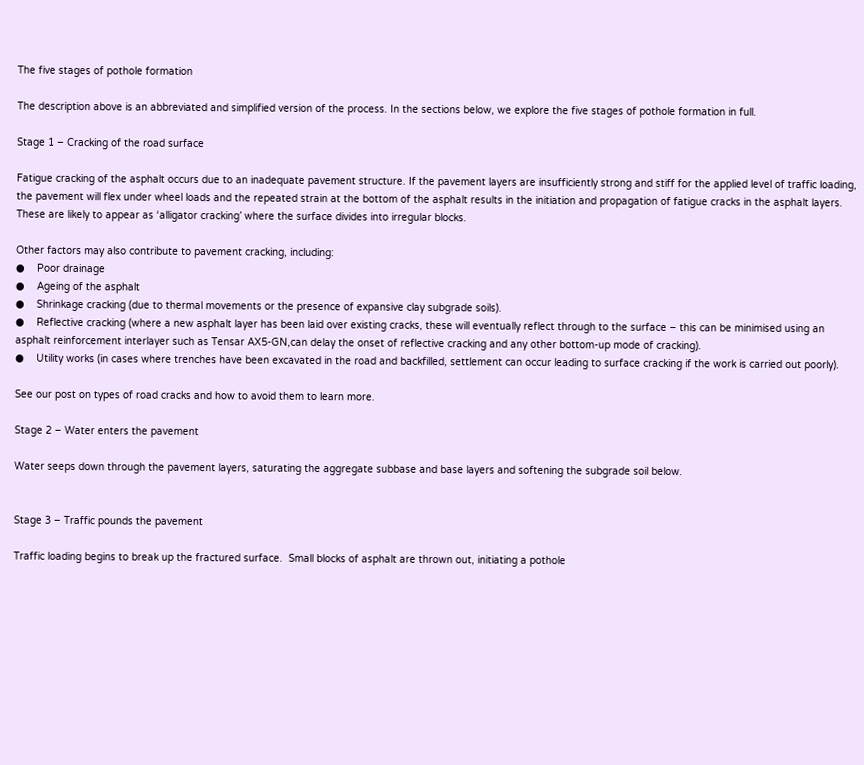The five stages of pothole formation

The description above is an abbreviated and simplified version of the process. In the sections below, we explore the five stages of pothole formation in full.

Stage 1 – Cracking of the road surface

Fatigue cracking of the asphalt occurs due to an inadequate pavement structure. If the pavement layers are insufficiently strong and stiff for the applied level of traffic loading, the pavement will flex under wheel loads and the repeated strain at the bottom of the asphalt results in the initiation and propagation of fatigue cracks in the asphalt layers. These are likely to appear as ‘alligator cracking’ where the surface divides into irregular blocks.

Other factors may also contribute to pavement cracking, including:
●    Poor drainage
●    Ageing of the asphalt
●    Shrinkage cracking (due to thermal movements or the presence of expansive clay subgrade soils).
●    Reflective cracking (where a new asphalt layer has been laid over existing cracks, these will eventually reflect through to the surface – this can be minimised using an asphalt reinforcement interlayer such as Tensar AX5-GN,can delay the onset of reflective cracking and any other bottom-up mode of cracking).
●    Utility works (in cases where trenches have been excavated in the road and backfilled, settlement can occur leading to surface cracking if the work is carried out poorly).

See our post on types of road cracks and how to avoid them to learn more.

Stage 2 – Water enters the pavement

Water seeps down through the pavement layers, saturating the aggregate subbase and base layers and softening the subgrade soil below.


Stage 3 – Traffic pounds the pavement

Traffic loading begins to break up the fractured surface.  Small blocks of asphalt are thrown out, initiating a pothole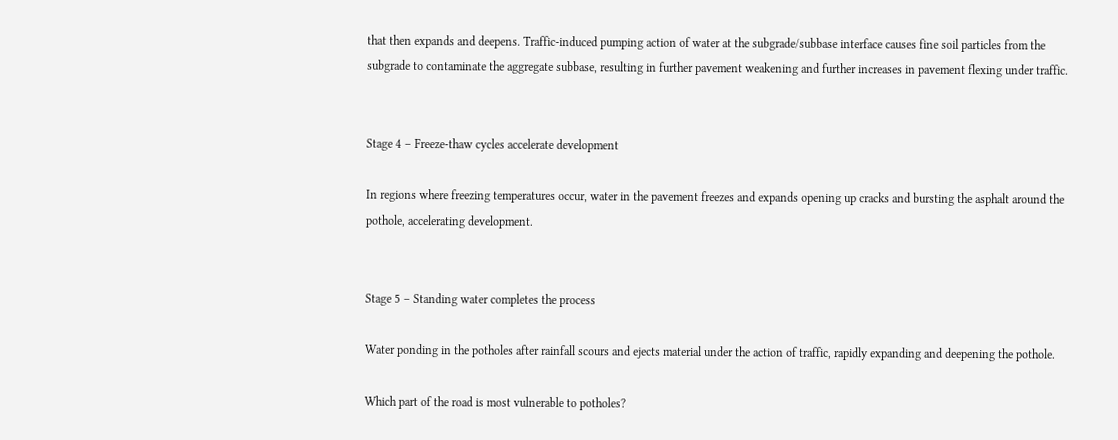that then expands and deepens. Traffic-induced pumping action of water at the subgrade/subbase interface causes fine soil particles from the subgrade to contaminate the aggregate subbase, resulting in further pavement weakening and further increases in pavement flexing under traffic.


Stage 4 – Freeze-thaw cycles accelerate development

In regions where freezing temperatures occur, water in the pavement freezes and expands opening up cracks and bursting the asphalt around the pothole, accelerating development.


Stage 5 – Standing water completes the process

Water ponding in the potholes after rainfall scours and ejects material under the action of traffic, rapidly expanding and deepening the pothole.

Which part of the road is most vulnerable to potholes?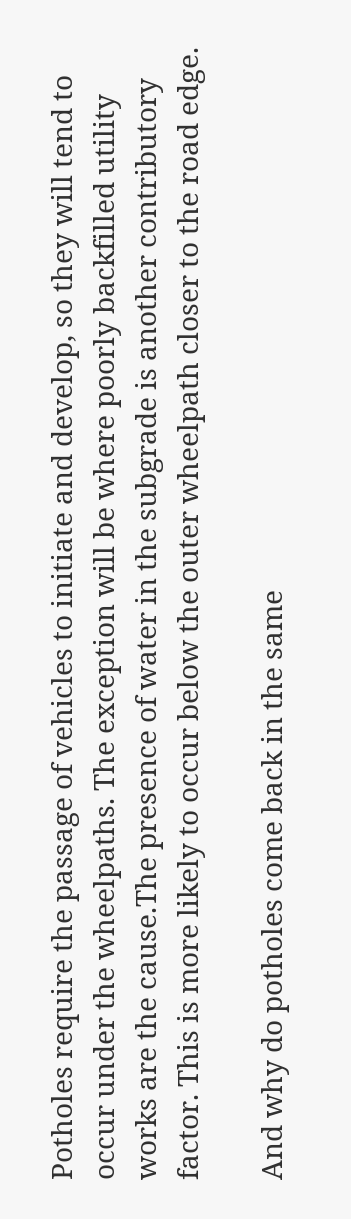Potholes require the passage of vehicles to initiate and develop, so they will tend to occur under the wheelpaths. The exception will be where poorly backfilled utility works are the cause.The presence of water in the subgrade is another contributory factor. This is more likely to occur below the outer wheelpath closer to the road edge.

And why do potholes come back in the same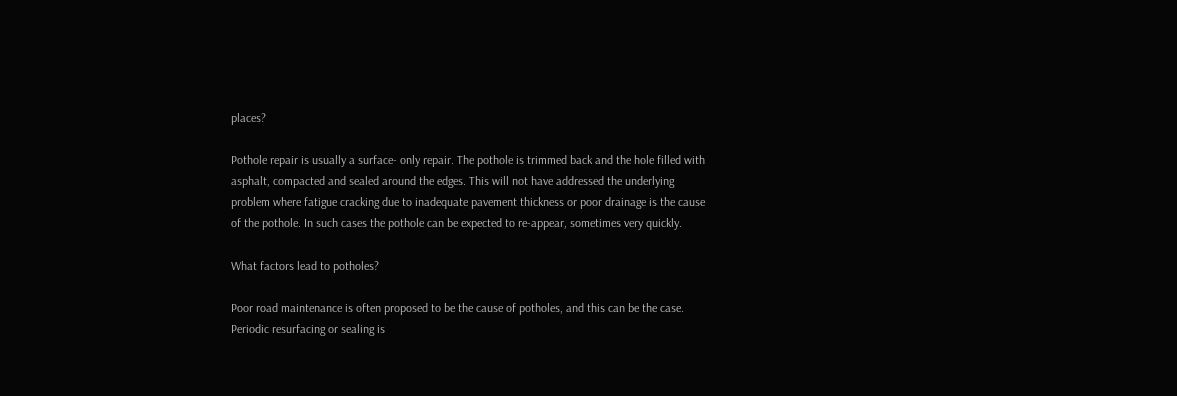places?

Pothole repair is usually a surface- only repair. The pothole is trimmed back and the hole filled with asphalt, compacted and sealed around the edges. This will not have addressed the underlying problem where fatigue cracking due to inadequate pavement thickness or poor drainage is the cause of the pothole. In such cases the pothole can be expected to re-appear, sometimes very quickly.

What factors lead to potholes?

Poor road maintenance is often proposed to be the cause of potholes, and this can be the case. Periodic resurfacing or sealing is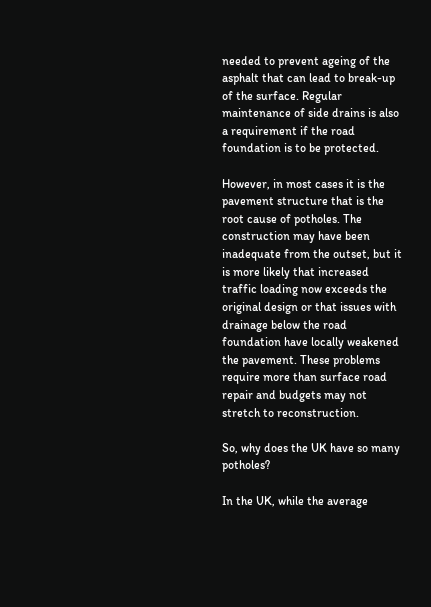needed to prevent ageing of the asphalt that can lead to break-up of the surface. Regular maintenance of side drains is also a requirement if the road foundation is to be protected.

However, in most cases it is the pavement structure that is the root cause of potholes. The construction may have been inadequate from the outset, but it is more likely that increased traffic loading now exceeds the original design or that issues with drainage below the road foundation have locally weakened the pavement. These problems require more than surface road repair and budgets may not stretch to reconstruction.

So, why does the UK have so many potholes?

In the UK, while the average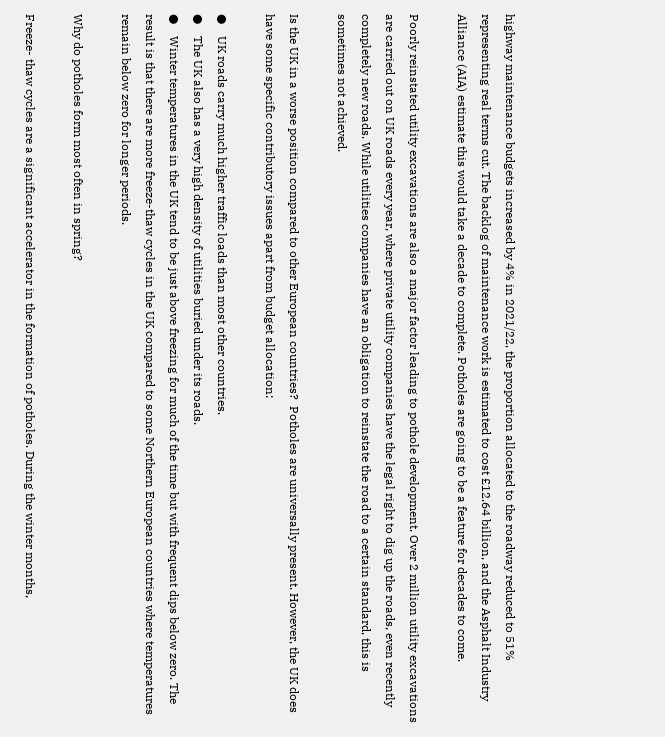highway maintenance budgets increased by 4% in 2021/22, the proportion allocated to the roadway reduced to 51% representing real terms cut. The backlog of maintenance work is estimated to cost £12.64 billion, and the Asphalt Industry Alliance (AIA) estimate this would take a decade to complete. Potholes are going to be a feature for decades to come.

Poorly reinstated utility excavations are also a major factor leading to pothole development. Over 2 million utility excavations are carried out on UK roads every year, where private utility companies have the legal right to dig up the roads, even recently completely new roads. While utilities companies have an obligation to reinstate the road to a certain standard, this is sometimes not achieved.

Is the UK in a worse position compared to other European countries?  Potholes are universally present. However, the UK does have some specific contributory issues apart from budget allocation:

●    UK roads carry much higher traffic loads than most other countries.
●    The UK also has a very high density of utilities buried under its roads.
●    Winter temperatures in the UK tend to be just above freezing for much of the time but with frequent dips below zero. The result is that there are more freeze-thaw cycles in the UK compared to some Northern European countries where temperatures remain below zero for longer periods.

Why do potholes form most often in spring?

Freeze- thaw cycles are a significant accelerator in the formation of potholes. During the winter months,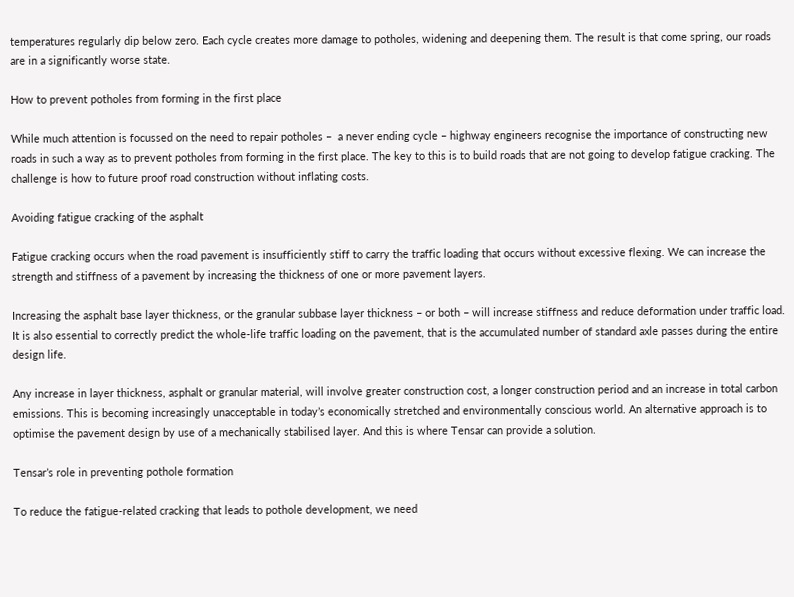temperatures regularly dip below zero. Each cycle creates more damage to potholes, widening and deepening them. The result is that come spring, our roads are in a significantly worse state.

How to prevent potholes from forming in the first place

While much attention is focussed on the need to repair potholes –  a never ending cycle – highway engineers recognise the importance of constructing new roads in such a way as to prevent potholes from forming in the first place. The key to this is to build roads that are not going to develop fatigue cracking. The challenge is how to future proof road construction without inflating costs.

Avoiding fatigue cracking of the asphalt

Fatigue cracking occurs when the road pavement is insufficiently stiff to carry the traffic loading that occurs without excessive flexing. We can increase the strength and stiffness of a pavement by increasing the thickness of one or more pavement layers.

Increasing the asphalt base layer thickness, or the granular subbase layer thickness – or both – will increase stiffness and reduce deformation under traffic load. It is also essential to correctly predict the whole-life traffic loading on the pavement, that is the accumulated number of standard axle passes during the entire design life.

Any increase in layer thickness, asphalt or granular material, will involve greater construction cost, a longer construction period and an increase in total carbon emissions. This is becoming increasingly unacceptable in today’s economically stretched and environmentally conscious world. An alternative approach is to optimise the pavement design by use of a mechanically stabilised layer. And this is where Tensar can provide a solution.

Tensar’s role in preventing pothole formation

To reduce the fatigue-related cracking that leads to pothole development, we need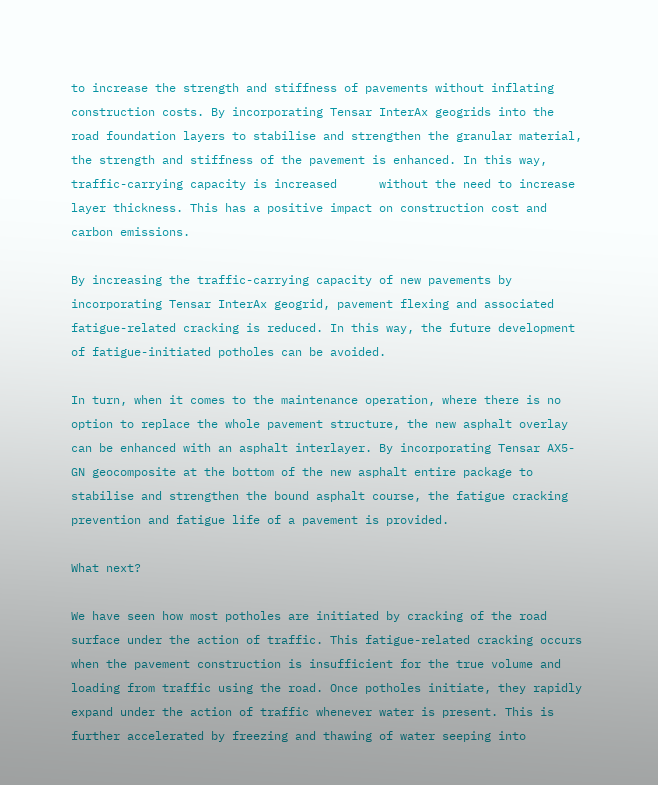to increase the strength and stiffness of pavements without inflating construction costs. By incorporating Tensar InterAx geogrids into the road foundation layers to stabilise and strengthen the granular material, the strength and stiffness of the pavement is enhanced. In this way, traffic-carrying capacity is increased      without the need to increase layer thickness. This has a positive impact on construction cost and carbon emissions.

By increasing the traffic-carrying capacity of new pavements by incorporating Tensar InterAx geogrid, pavement flexing and associated fatigue-related cracking is reduced. In this way, the future development of fatigue-initiated potholes can be avoided.

In turn, when it comes to the maintenance operation, where there is no option to replace the whole pavement structure, the new asphalt overlay can be enhanced with an asphalt interlayer. By incorporating Tensar AX5-GN geocomposite at the bottom of the new asphalt entire package to stabilise and strengthen the bound asphalt course, the fatigue cracking prevention and fatigue life of a pavement is provided.

What next?

We have seen how most potholes are initiated by cracking of the road surface under the action of traffic. This fatigue-related cracking occurs when the pavement construction is insufficient for the true volume and loading from traffic using the road. Once potholes initiate, they rapidly expand under the action of traffic whenever water is present. This is further accelerated by freezing and thawing of water seeping into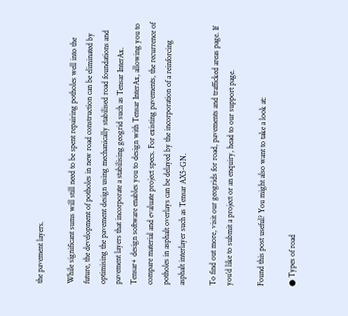the pavement layers.

While significant sums will still need to be spent repairing potholes well into the future, the development of potholes in new road construction can be eliminated by optimising the pavement design using mechanically stabilised road foundations and pavement layers that incorporate a stabilising geogrid such as Tensar InterAx. Tensar+ design software enables you to design with Tensar InterAx, allowing you to compare material and evaluate project specs. For existing pavements, the recurrence of potholes in asphalt overlays can be delayed by the incorporation of a reinforcing asphalt interlayer such as Tensar AX5-GN.

To find out more, visit our geogrids for road, pavements and trafficked areas page. If you’d like to submit a project or an enquiry, head to our support page.

Found this post useful? You might also want to take a look at:

● Types of road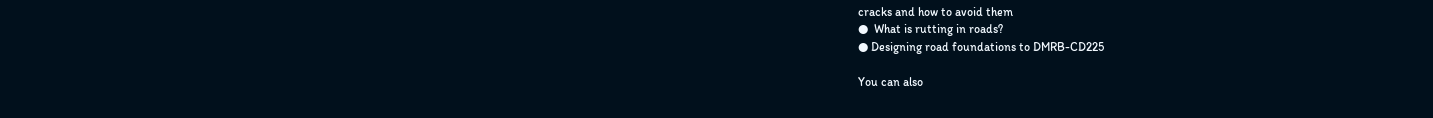cracks and how to avoid them
●  What is rutting in roads?
● Designing road foundations to DMRB-CD225

You can also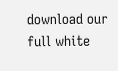download our full white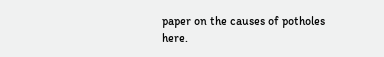paper on the causes of potholes here.